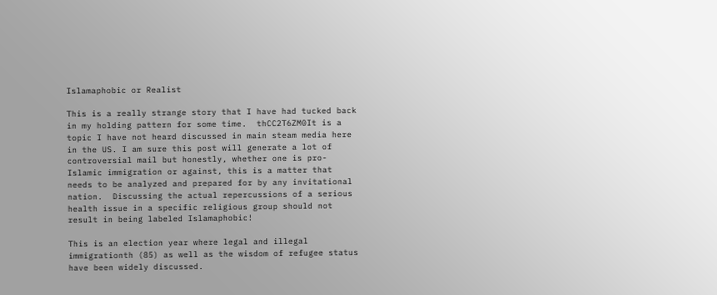Islamaphobic or Realist

This is a really strange story that I have had tucked back in my holding pattern for some time.  thCC2T6ZM0It is a topic I have not heard discussed in main steam media here in the US. I am sure this post will generate a lot of controversial mail but honestly, whether one is pro-Islamic immigration or against, this is a matter that needs to be analyzed and prepared for by any invitational nation.  Discussing the actual repercussions of a serious health issue in a specific religious group should not result in being labeled Islamaphobic!

This is an election year where legal and illegal immigrationth (85) as well as the wisdom of refugee status have been widely discussed.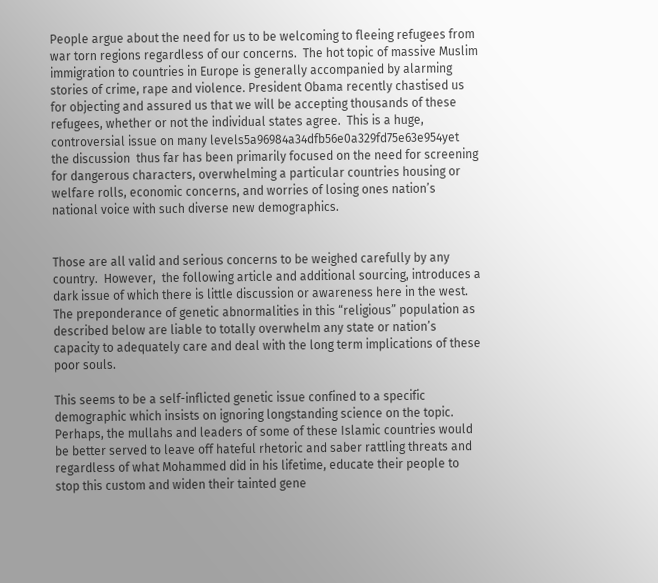People argue about the need for us to be welcoming to fleeing refugees from war torn regions regardless of our concerns.  The hot topic of massive Muslim immigration to countries in Europe is generally accompanied by alarming stories of crime, rape and violence. President Obama recently chastised us for objecting and assured us that we will be accepting thousands of these refugees, whether or not the individual states agree.  This is a huge, controversial issue on many levels5a96984a34dfb56e0a329fd75e63e954yet the discussion  thus far has been primarily focused on the need for screening for dangerous characters, overwhelming a particular countries housing or welfare rolls, economic concerns, and worries of losing ones nation’s national voice with such diverse new demographics.


Those are all valid and serious concerns to be weighed carefully by any country.  However,  the following article and additional sourcing, introduces a dark issue of which there is little discussion or awareness here in the west. The preponderance of genetic abnormalities in this “religious” population as described below are liable to totally overwhelm any state or nation’s capacity to adequately care and deal with the long term implications of these poor souls.

This seems to be a self-inflicted genetic issue confined to a specific demographic which insists on ignoring longstanding science on the topic.  Perhaps, the mullahs and leaders of some of these Islamic countries would be better served to leave off hateful rhetoric and saber rattling threats and regardless of what Mohammed did in his lifetime, educate their people to stop this custom and widen their tainted gene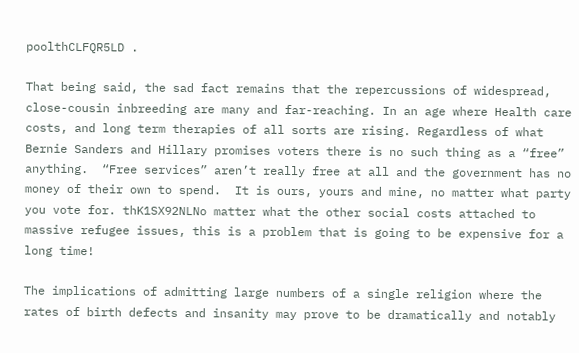poolthCLFQR5LD .

That being said, the sad fact remains that the repercussions of widespread, close-cousin inbreeding are many and far-reaching. In an age where Health care costs, and long term therapies of all sorts are rising. Regardless of what Bernie Sanders and Hillary promises voters there is no such thing as a “free” anything.  “Free services” aren’t really free at all and the government has no money of their own to spend.  It is ours, yours and mine, no matter what party you vote for. thK1SX92NLNo matter what the other social costs attached to massive refugee issues, this is a problem that is going to be expensive for a long time!

The implications of admitting large numbers of a single religion where the rates of birth defects and insanity may prove to be dramatically and notably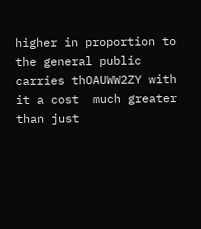higher in proportion to the general public carries thOAUWW2ZY with it a cost  much greater than just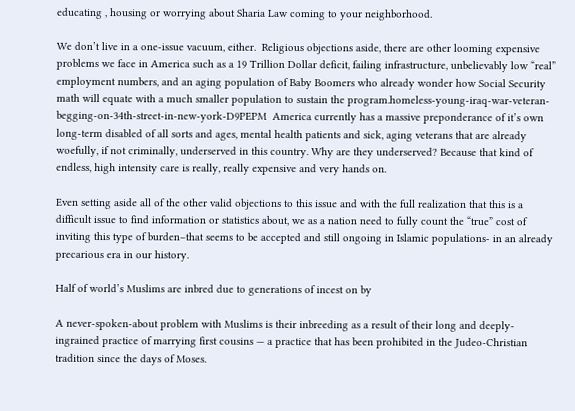educating , housing or worrying about Sharia Law coming to your neighborhood.

We don’t live in a one-issue vacuum, either.  Religious objections aside, there are other looming expensive problems we face in America such as a 19 Trillion Dollar deficit, failing infrastructure, unbelievably low “real” employment numbers, and an aging population of Baby Boomers who already wonder how Social Security math will equate with a much smaller population to sustain the program.homeless-young-iraq-war-veteran-begging-on-34th-street-in-new-york-D9PEPM  America currently has a massive preponderance of it’s own long-term disabled of all sorts and ages, mental health patients and sick, aging veterans that are already woefully, if not criminally, underserved in this country. Why are they underserved? Because that kind of endless, high intensity care is really, really expensive and very hands on.

Even setting aside all of the other valid objections to this issue and with the full realization that this is a difficult issue to find information or statistics about, we as a nation need to fully count the “true” cost of inviting this type of burden–that seems to be accepted and still ongoing in Islamic populations- in an already precarious era in our history.

Half of world’s Muslims are inbred due to generations of incest on by

A never-spoken-about problem with Muslims is their inbreeding as a result of their long and deeply-ingrained practice of marrying first cousins — a practice that has been prohibited in the Judeo-Christian tradition since the days of Moses.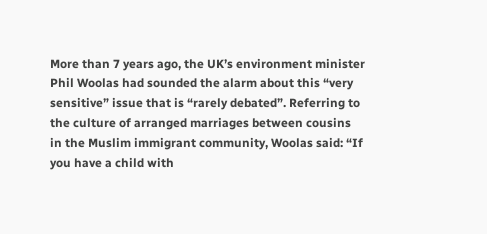More than 7 years ago, the UK’s environment minister Phil Woolas had sounded the alarm about this “very sensitive” issue that is “rarely debated”. Referring to the culture of arranged marriages between cousins in the Muslim immigrant community, Woolas said: “If you have a child with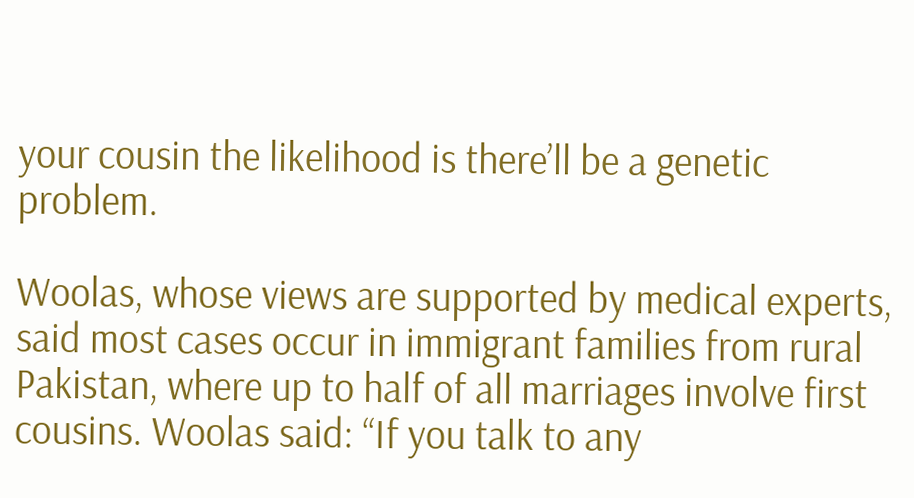your cousin the likelihood is there’ll be a genetic problem.

Woolas, whose views are supported by medical experts, said most cases occur in immigrant families from rural Pakistan, where up to half of all marriages involve first cousins. Woolas said: “If you talk to any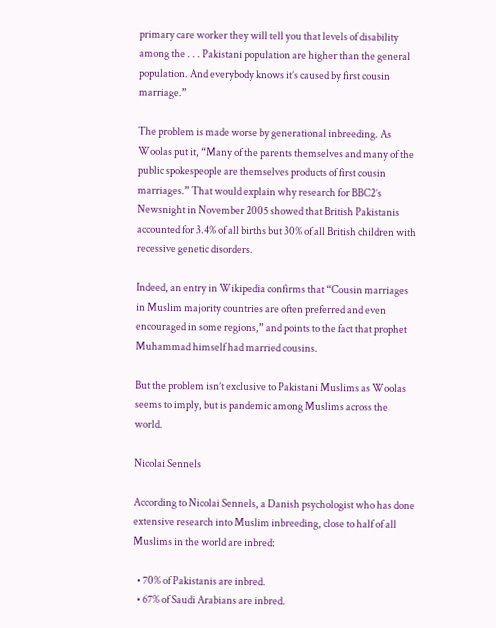primary care worker they will tell you that levels of disability among the . . . Pakistani population are higher than the general population. And everybody knows it’s caused by first cousin marriage.”

The problem is made worse by generational inbreeding. As Woolas put it, “Many of the parents themselves and many of the public spokespeople are themselves products of first cousin marriages.” That would explain why research for BBC2’s Newsnight in November 2005 showed that British Pakistanis accounted for 3.4% of all births but 30% of all British children with recessive genetic disorders.

Indeed, an entry in Wikipedia confirms that “Cousin marriages in Muslim majority countries are often preferred and even encouraged in some regions,” and points to the fact that prophet Muhammad himself had married cousins.

But the problem isn’t exclusive to Pakistani Muslims as Woolas seems to imply, but is pandemic among Muslims across the world.

Nicolai Sennels

According to Nicolai Sennels, a Danish psychologist who has done extensive research into Muslim inbreeding, close to half of all Muslims in the world are inbred:

  • 70% of Pakistanis are inbred.
  • 67% of Saudi Arabians are inbred.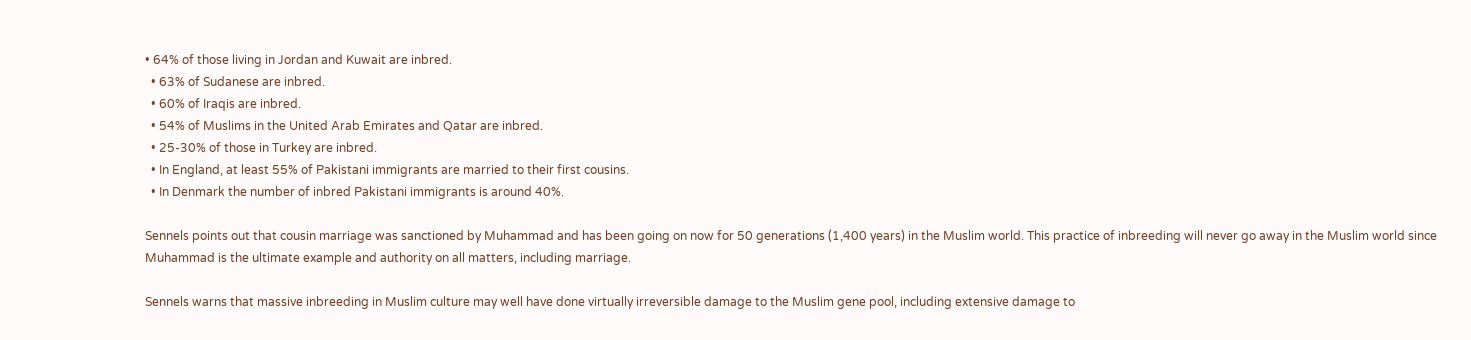• 64% of those living in Jordan and Kuwait are inbred.
  • 63% of Sudanese are inbred.
  • 60% of Iraqis are inbred.
  • 54% of Muslims in the United Arab Emirates and Qatar are inbred.
  • 25-30% of those in Turkey are inbred.
  • In England, at least 55% of Pakistani immigrants are married to their first cousins.
  • In Denmark the number of inbred Pakistani immigrants is around 40%.

Sennels points out that cousin marriage was sanctioned by Muhammad and has been going on now for 50 generations (1,400 years) in the Muslim world. This practice of inbreeding will never go away in the Muslim world since Muhammad is the ultimate example and authority on all matters, including marriage.

Sennels warns that massive inbreeding in Muslim culture may well have done virtually irreversible damage to the Muslim gene pool, including extensive damage to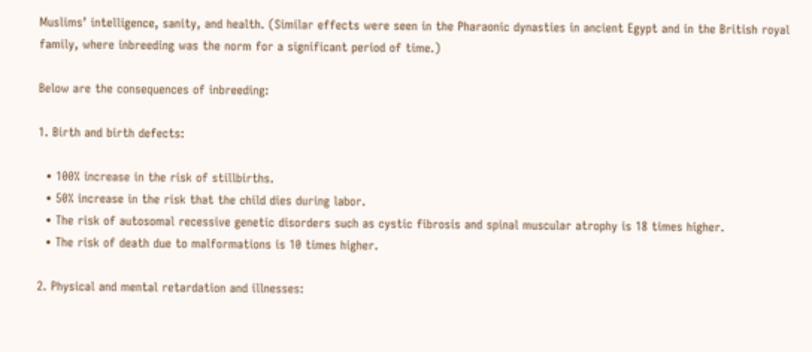Muslims’ intelligence, sanity, and health. (Similar effects were seen in the Pharaonic dynasties in ancient Egypt and in the British royal family, where inbreeding was the norm for a significant period of time.)

Below are the consequences of inbreeding:

1. Birth and birth defects:

  • 100% increase in the risk of stillbirths.
  • 50% increase in the risk that the child dies during labor.
  • The risk of autosomal recessive genetic disorders such as cystic fibrosis and spinal muscular atrophy is 18 times higher.
  • The risk of death due to malformations is 10 times higher.

2. Physical and mental retardation and illnesses: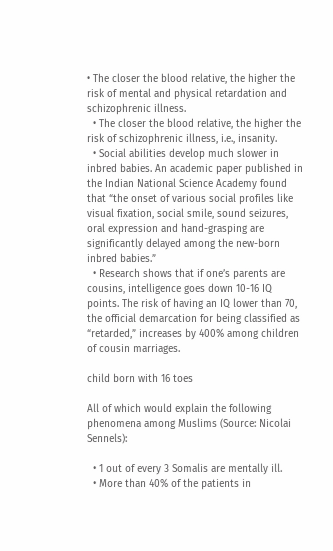• The closer the blood relative, the higher the risk of mental and physical retardation and schizophrenic illness.
  • The closer the blood relative, the higher the risk of schizophrenic illness, i.e., insanity.
  • Social abilities develop much slower in inbred babies. An academic paper published in the Indian National Science Academy found that “the onset of various social profiles like visual fixation, social smile, sound seizures, oral expression and hand-grasping are significantly delayed among the new-born inbred babies.”
  • Research shows that if one’s parents are cousins, intelligence goes down 10-16 IQ points. The risk of having an IQ lower than 70, the official demarcation for being classified as “retarded,” increases by 400% among children of cousin marriages.

child born with 16 toes

All of which would explain the following phenomena among Muslims (Source: Nicolai Sennels):

  • 1 out of every 3 Somalis are mentally ill.
  • More than 40% of the patients in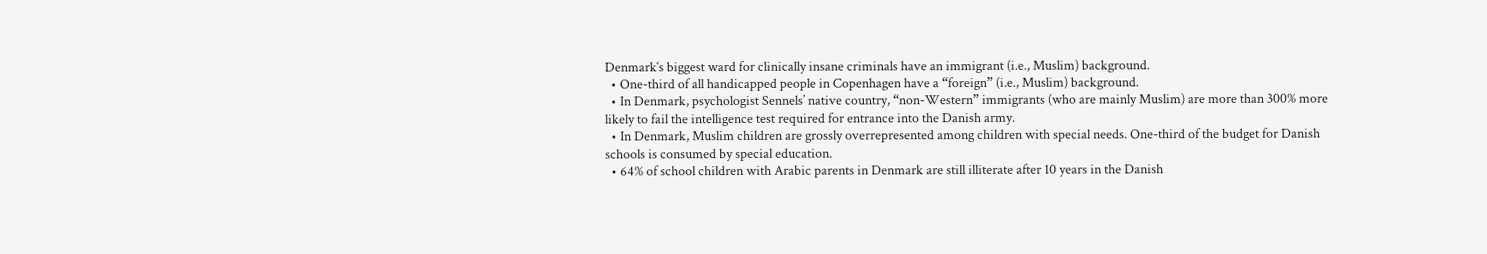Denmark‘s biggest ward for clinically insane criminals have an immigrant (i.e., Muslim) background.
  • One-third of all handicapped people in Copenhagen have a “foreign” (i.e., Muslim) background.
  • In Denmark, psychologist Sennels’ native country, “non-Western” immigrants (who are mainly Muslim) are more than 300% more likely to fail the intelligence test required for entrance into the Danish army.
  • In Denmark, Muslim children are grossly overrepresented among children with special needs. One-third of the budget for Danish schools is consumed by special education.
  • 64% of school children with Arabic parents in Denmark are still illiterate after 10 years in the Danish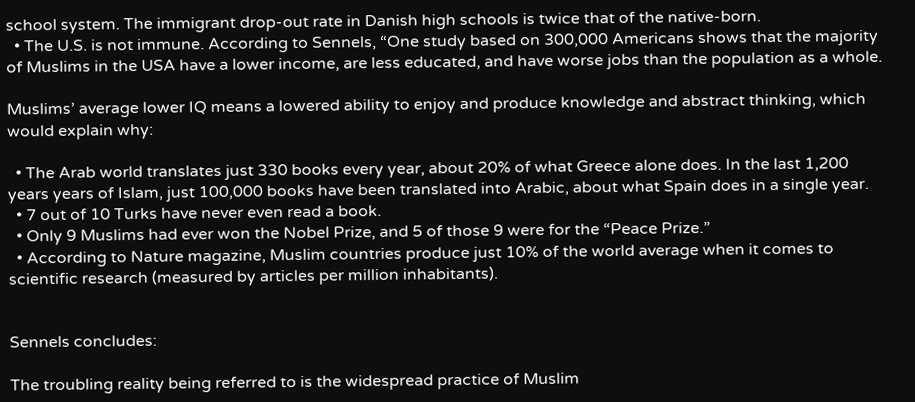school system. The immigrant drop-out rate in Danish high schools is twice that of the native-born.
  • The U.S. is not immune. According to Sennels, “One study based on 300,000 Americans shows that the majority of Muslims in the USA have a lower income, are less educated, and have worse jobs than the population as a whole.

Muslims’ average lower IQ means a lowered ability to enjoy and produce knowledge and abstract thinking, which would explain why:

  • The Arab world translates just 330 books every year, about 20% of what Greece alone does. In the last 1,200 years years of Islam, just 100,000 books have been translated into Arabic, about what Spain does in a single year.
  • 7 out of 10 Turks have never even read a book.
  • Only 9 Muslims had ever won the Nobel Prize, and 5 of those 9 were for the “Peace Prize.”
  • According to Nature magazine, Muslim countries produce just 10% of the world average when it comes to scientific research (measured by articles per million inhabitants).


Sennels concludes:

The troubling reality being referred to is the widespread practice of Muslim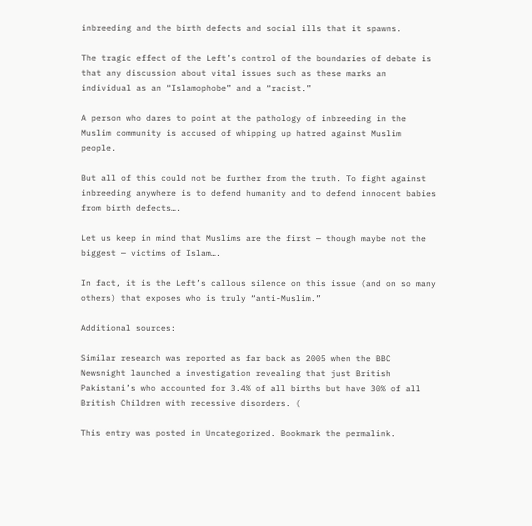inbreeding and the birth defects and social ills that it spawns.

The tragic effect of the Left’s control of the boundaries of debate is that any discussion about vital issues such as these marks an individual as an “Islamophobe” and a “racist.”

A person who dares to point at the pathology of inbreeding in the Muslim community is accused of whipping up hatred against Muslim people.

But all of this could not be further from the truth. To fight against inbreeding anywhere is to defend humanity and to defend innocent babies from birth defects….

Let us keep in mind that Muslims are the first — though maybe not the biggest — victims of Islam….

In fact, it is the Left’s callous silence on this issue (and on so many others) that exposes who is truly “anti-Muslim.”

Additional sources:

Similar research was reported as far back as 2005 when the BBC Newsnight launched a investigation revealing that just British Pakistani’s who accounted for 3.4% of all births but have 30% of all British Children with recessive disorders. (

This entry was posted in Uncategorized. Bookmark the permalink.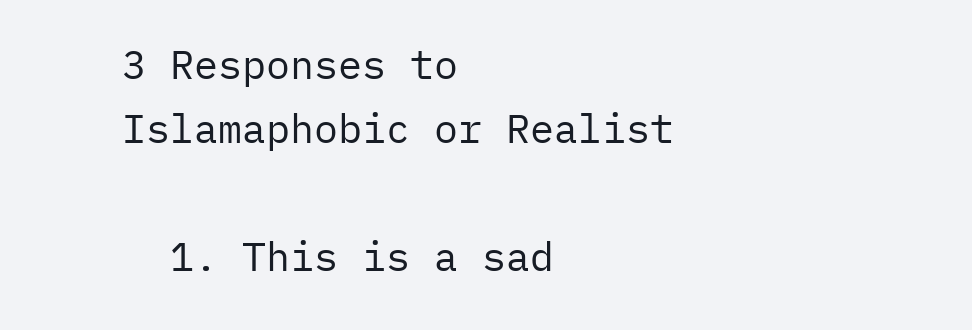3 Responses to Islamaphobic or Realist

  1. This is a sad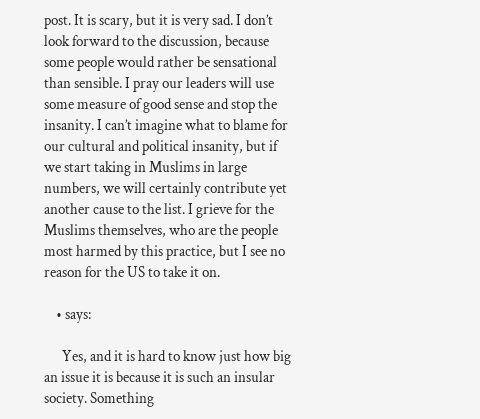post. It is scary, but it is very sad. I don’t look forward to the discussion, because some people would rather be sensational than sensible. I pray our leaders will use some measure of good sense and stop the insanity. I can’t imagine what to blame for our cultural and political insanity, but if we start taking in Muslims in large numbers, we will certainly contribute yet another cause to the list. I grieve for the Muslims themselves, who are the people most harmed by this practice, but I see no reason for the US to take it on.

    • says:

      Yes, and it is hard to know just how big an issue it is because it is such an insular society. Something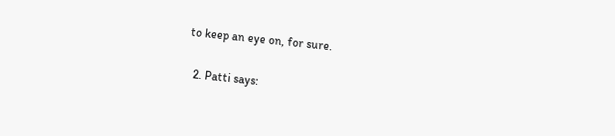to keep an eye on, for sure.

  2. Patti says: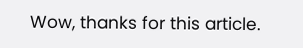Wow, thanks for this article.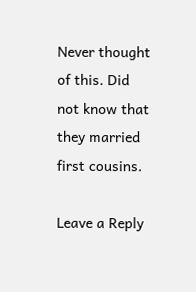Never thought of this. Did not know that they married first cousins.

Leave a Reply